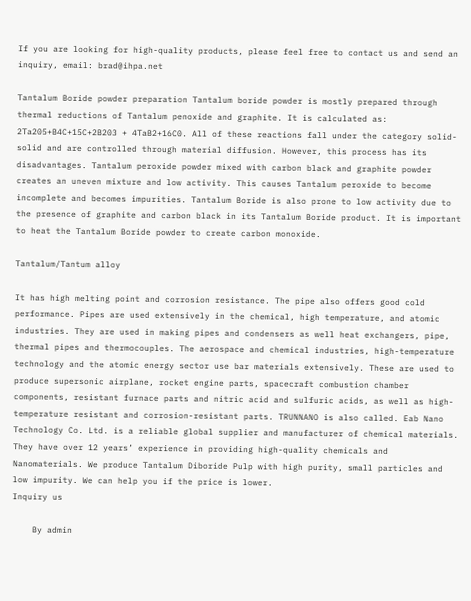If you are looking for high-quality products, please feel free to contact us and send an inquiry, email: brad@ihpa.net

Tantalum Boride powder preparation Tantalum boride powder is mostly prepared through thermal reductions of Tantalum penoxide and graphite. It is calculated as: 2Ta205+B4C+15C+2B203 + 4TaB2+16C0. All of these reactions fall under the category solid-solid and are controlled through material diffusion. However, this process has its disadvantages. Tantalum peroxide powder mixed with carbon black and graphite powder creates an uneven mixture and low activity. This causes Tantalum peroxide to become incomplete and becomes impurities. Tantalum Boride is also prone to low activity due to the presence of graphite and carbon black in its Tantalum Boride product. It is important to heat the Tantalum Boride powder to create carbon monoxide.

Tantalum/Tantum alloy

It has high melting point and corrosion resistance. The pipe also offers good cold performance. Pipes are used extensively in the chemical, high temperature, and atomic industries. They are used in making pipes and condensers as well heat exchangers, pipe, thermal pipes and thermocouples. The aerospace and chemical industries, high-temperature technology and the atomic energy sector use bar materials extensively. These are used to produce supersonic airplane, rocket engine parts, spacecraft combustion chamber components, resistant furnace parts and nitric acid and sulfuric acids, as well as high-temperature resistant and corrosion-resistant parts. TRUNNANO is also called. Eab Nano Technology Co. Ltd. is a reliable global supplier and manufacturer of chemical materials. They have over 12 years’ experience in providing high-quality chemicals and Nanomaterials. We produce Tantalum Diboride Pulp with high purity, small particles and low impurity. We can help you if the price is lower.
Inquiry us

    By admin